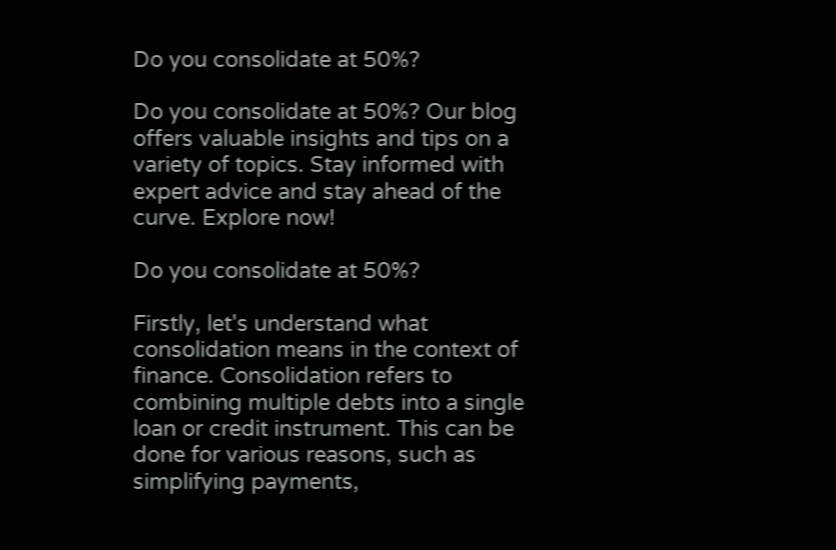Do you consolidate at 50%?

Do you consolidate at 50%? Our blog offers valuable insights and tips on a variety of topics. Stay informed with expert advice and stay ahead of the curve. Explore now!

Do you consolidate at 50%?

Firstly, let's understand what consolidation means in the context of finance. Consolidation refers to combining multiple debts into a single loan or credit instrument. This can be done for various reasons, such as simplifying payments,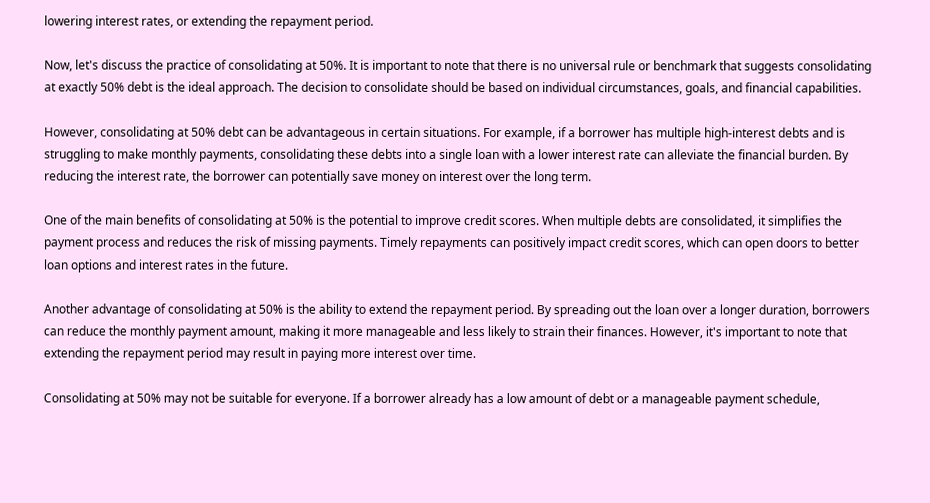lowering interest rates, or extending the repayment period.

Now, let's discuss the practice of consolidating at 50%. It is important to note that there is no universal rule or benchmark that suggests consolidating at exactly 50% debt is the ideal approach. The decision to consolidate should be based on individual circumstances, goals, and financial capabilities.

However, consolidating at 50% debt can be advantageous in certain situations. For example, if a borrower has multiple high-interest debts and is struggling to make monthly payments, consolidating these debts into a single loan with a lower interest rate can alleviate the financial burden. By reducing the interest rate, the borrower can potentially save money on interest over the long term.

One of the main benefits of consolidating at 50% is the potential to improve credit scores. When multiple debts are consolidated, it simplifies the payment process and reduces the risk of missing payments. Timely repayments can positively impact credit scores, which can open doors to better loan options and interest rates in the future.

Another advantage of consolidating at 50% is the ability to extend the repayment period. By spreading out the loan over a longer duration, borrowers can reduce the monthly payment amount, making it more manageable and less likely to strain their finances. However, it's important to note that extending the repayment period may result in paying more interest over time.

Consolidating at 50% may not be suitable for everyone. If a borrower already has a low amount of debt or a manageable payment schedule,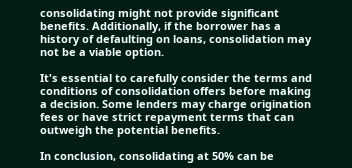consolidating might not provide significant benefits. Additionally, if the borrower has a history of defaulting on loans, consolidation may not be a viable option.

It's essential to carefully consider the terms and conditions of consolidation offers before making a decision. Some lenders may charge origination fees or have strict repayment terms that can outweigh the potential benefits.

In conclusion, consolidating at 50% can be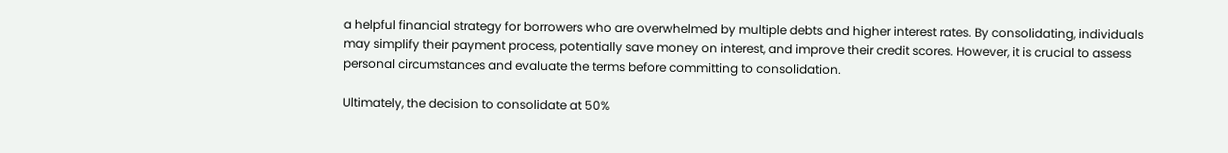a helpful financial strategy for borrowers who are overwhelmed by multiple debts and higher interest rates. By consolidating, individuals may simplify their payment process, potentially save money on interest, and improve their credit scores. However, it is crucial to assess personal circumstances and evaluate the terms before committing to consolidation.

Ultimately, the decision to consolidate at 50%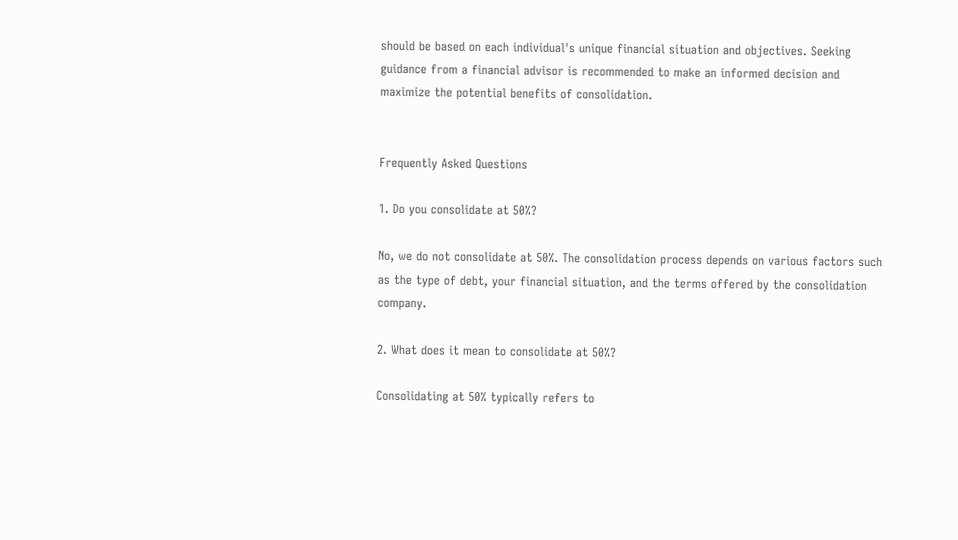should be based on each individual's unique financial situation and objectives. Seeking guidance from a financial advisor is recommended to make an informed decision and maximize the potential benefits of consolidation.


Frequently Asked Questions

1. Do you consolidate at 50%?

No, we do not consolidate at 50%. The consolidation process depends on various factors such as the type of debt, your financial situation, and the terms offered by the consolidation company.

2. What does it mean to consolidate at 50%?

Consolidating at 50% typically refers to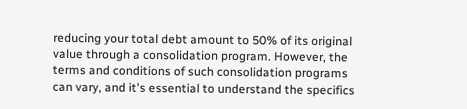reducing your total debt amount to 50% of its original value through a consolidation program. However, the terms and conditions of such consolidation programs can vary, and it's essential to understand the specifics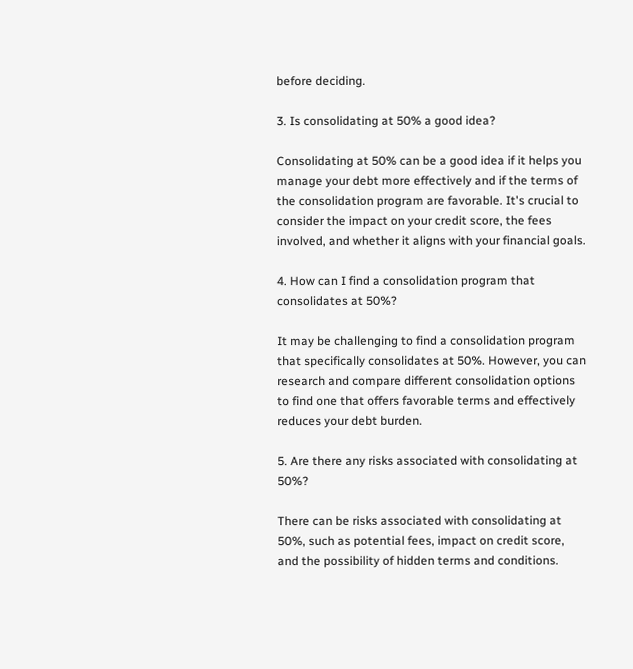before deciding.

3. Is consolidating at 50% a good idea?

Consolidating at 50% can be a good idea if it helps you manage your debt more effectively and if the terms of the consolidation program are favorable. It's crucial to consider the impact on your credit score, the fees involved, and whether it aligns with your financial goals.

4. How can I find a consolidation program that consolidates at 50%?

It may be challenging to find a consolidation program that specifically consolidates at 50%. However, you can research and compare different consolidation options to find one that offers favorable terms and effectively reduces your debt burden.

5. Are there any risks associated with consolidating at 50%?

There can be risks associated with consolidating at 50%, such as potential fees, impact on credit score, and the possibility of hidden terms and conditions.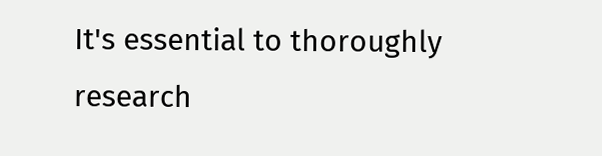It's essential to thoroughly research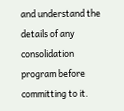and understand the details of any consolidation program before committing to it.